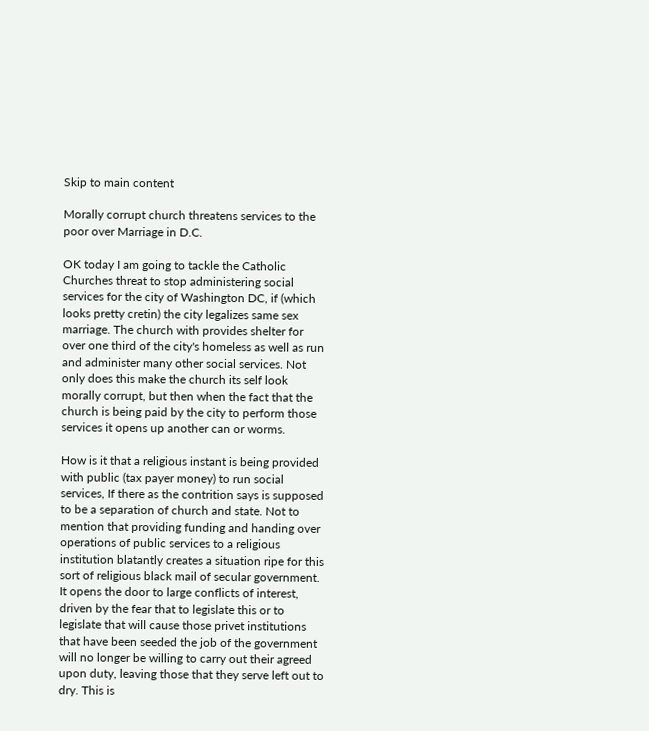Skip to main content

Morally corrupt church threatens services to the poor over Marriage in D.C.

OK today I am going to tackle the Catholic Churches threat to stop administering social services for the city of Washington DC, if (which looks pretty cretin) the city legalizes same sex marriage. The church with provides shelter for over one third of the city's homeless as well as run and administer many other social services. Not only does this make the church its self look morally corrupt, but then when the fact that the church is being paid by the city to perform those services it opens up another can or worms.

How is it that a religious instant is being provided with public (tax payer money) to run social services, If there as the contrition says is supposed to be a separation of church and state. Not to mention that providing funding and handing over operations of public services to a religious institution blatantly creates a situation ripe for this sort of religious black mail of secular government. It opens the door to large conflicts of interest, driven by the fear that to legislate this or to legislate that will cause those privet institutions that have been seeded the job of the government will no longer be willing to carry out their agreed upon duty, leaving those that they serve left out to dry. This is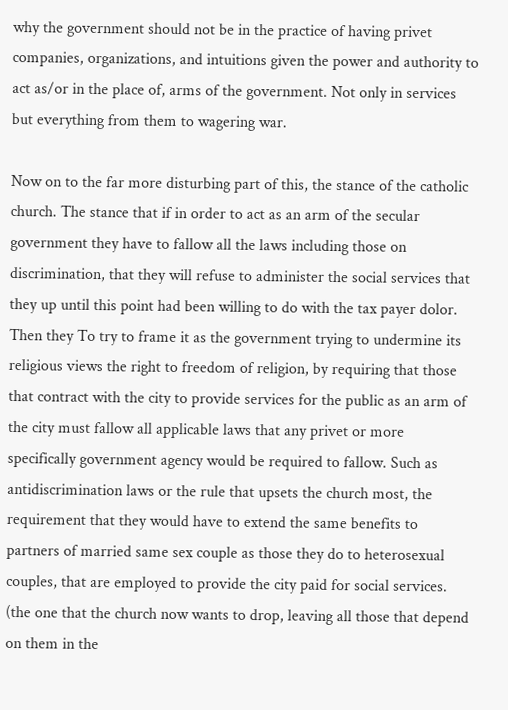why the government should not be in the practice of having privet companies, organizations, and intuitions given the power and authority to act as/or in the place of, arms of the government. Not only in services but everything from them to wagering war.

Now on to the far more disturbing part of this, the stance of the catholic church. The stance that if in order to act as an arm of the secular government they have to fallow all the laws including those on discrimination, that they will refuse to administer the social services that they up until this point had been willing to do with the tax payer dolor. Then they To try to frame it as the government trying to undermine its religious views the right to freedom of religion, by requiring that those that contract with the city to provide services for the public as an arm of the city must fallow all applicable laws that any privet or more specifically government agency would be required to fallow. Such as antidiscrimination laws or the rule that upsets the church most, the requirement that they would have to extend the same benefits to partners of married same sex couple as those they do to heterosexual couples, that are employed to provide the city paid for social services. (the one that the church now wants to drop, leaving all those that depend on them in the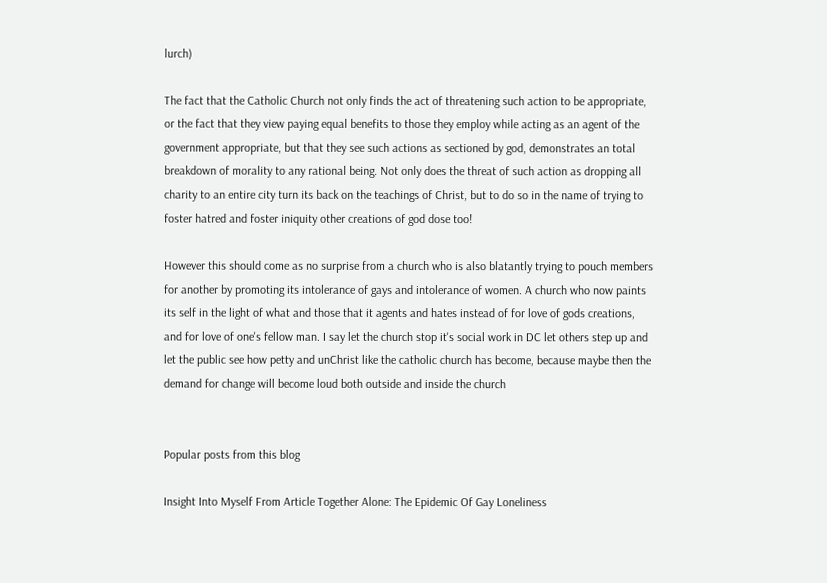lurch)

The fact that the Catholic Church not only finds the act of threatening such action to be appropriate, or the fact that they view paying equal benefits to those they employ while acting as an agent of the government appropriate, but that they see such actions as sectioned by god, demonstrates an total breakdown of morality to any rational being. Not only does the threat of such action as dropping all charity to an entire city turn its back on the teachings of Christ, but to do so in the name of trying to foster hatred and foster iniquity other creations of god dose too!

However this should come as no surprise from a church who is also blatantly trying to pouch members for another by promoting its intolerance of gays and intolerance of women. A church who now paints its self in the light of what and those that it agents and hates instead of for love of gods creations, and for love of one's fellow man. I say let the church stop it's social work in DC let others step up and let the public see how petty and unChrist like the catholic church has become, because maybe then the demand for change will become loud both outside and inside the church


Popular posts from this blog

Insight Into Myself From Article Together Alone: The Epidemic Of Gay Loneliness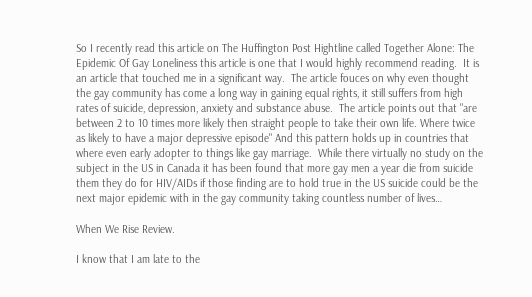So I recently read this article on The Huffington Post Hightline called Together Alone: The Epidemic Of Gay Loneliness this article is one that I would highly recommend reading.  It is an article that touched me in a significant way.  The article fouces on why even thought the gay community has come a long way in gaining equal rights, it still suffers from high rates of suicide, depression, anxiety and substance abuse.  The article points out that "are between 2 to 10 times more likely then straight people to take their own life. Where twice as likely to have a major depressive episode" And this pattern holds up in countries that where even early adopter to things like gay marriage.  While there virtually no study on the subject in the US in Canada it has been found that more gay men a year die from suicide them they do for HIV/AIDs if those finding are to hold true in the US suicide could be the next major epidemic with in the gay community taking countless number of lives…

When We Rise Review.

I know that I am late to the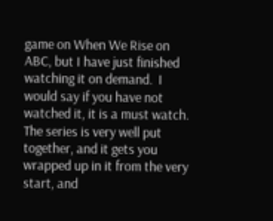game on When We Rise on ABC, but I have just finished watching it on demand.  I would say if you have not watched it, it is a must watch.  The series is very well put together, and it gets you wrapped up in it from the very start, and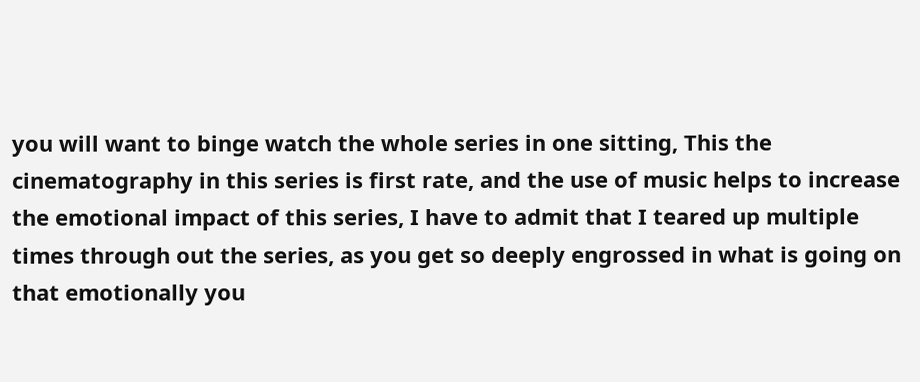you will want to binge watch the whole series in one sitting, This the cinematography in this series is first rate, and the use of music helps to increase the emotional impact of this series, I have to admit that I teared up multiple times through out the series, as you get so deeply engrossed in what is going on that emotionally you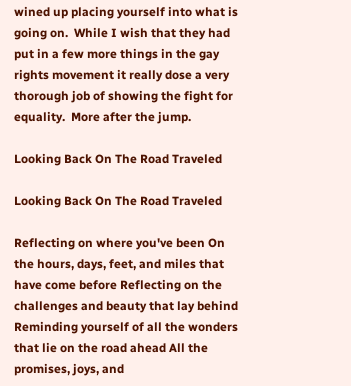wined up placing yourself into what is going on.  While I wish that they had put in a few more things in the gay rights movement it really dose a very thorough job of showing the fight for equality.  More after the jump.

Looking Back On The Road Traveled

Looking Back On The Road Traveled

Reflecting on where you've been On the hours, days, feet, and miles that have come before Reflecting on the challenges and beauty that lay behind Reminding yourself of all the wonders that lie on the road ahead All the promises, joys, and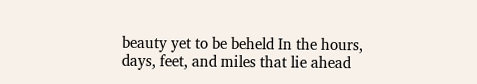beauty yet to be beheld In the hours, days, feet, and miles that lie ahead